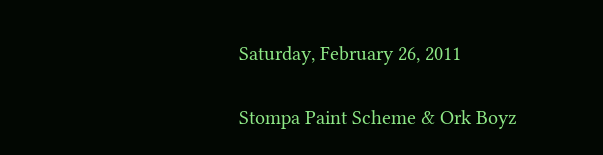Saturday, February 26, 2011

Stompa Paint Scheme & Ork Boyz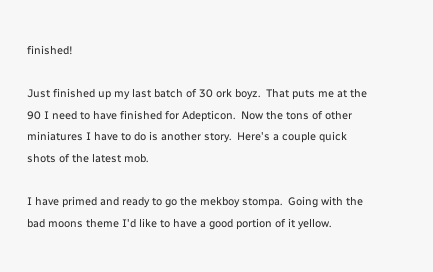finished!

Just finished up my last batch of 30 ork boyz.  That puts me at the 90 I need to have finished for Adepticon.  Now the tons of other miniatures I have to do is another story.  Here's a couple quick shots of the latest mob.

I have primed and ready to go the mekboy stompa.  Going with the bad moons theme I'd like to have a good portion of it yellow.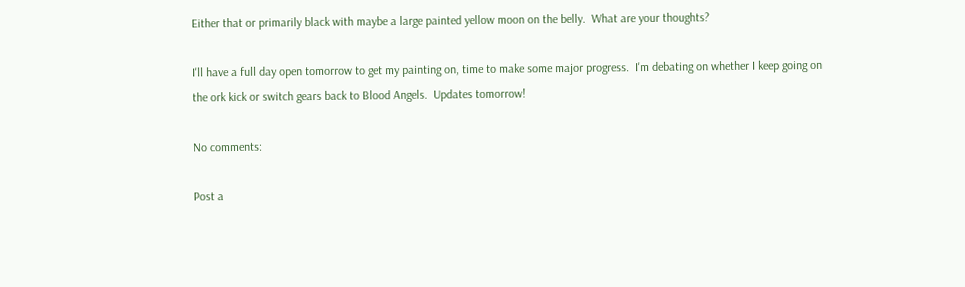Either that or primarily black with maybe a large painted yellow moon on the belly.  What are your thoughts?

I'll have a full day open tomorrow to get my painting on, time to make some major progress.  I'm debating on whether I keep going on the ork kick or switch gears back to Blood Angels.  Updates tomorrow!

No comments:

Post a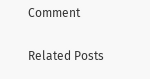Comment

Related Posts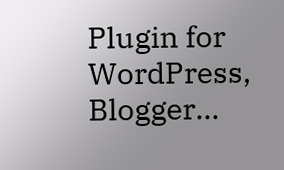Plugin for WordPress, Blogger...